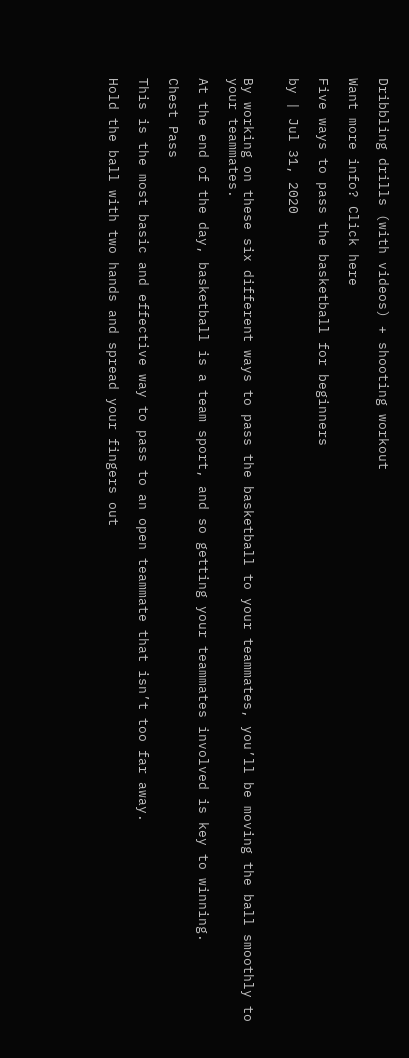Dribbling drills (with videos) + shooting workout

Want more info? Click here

Five ways to pass the basketball for beginners

by | Jul 31, 2020


By working on these six different ways to pass the basketball to your teammates, you’ll be moving the ball smoothly to your teammates.

At the end of the day, basketball is a team sport, and so getting your teammates involved is key to winning.

Chest Pass

This is the most basic and effective way to pass to an open teammate that isn’t too far away.

Hold the ball with two hands and spread your fingers out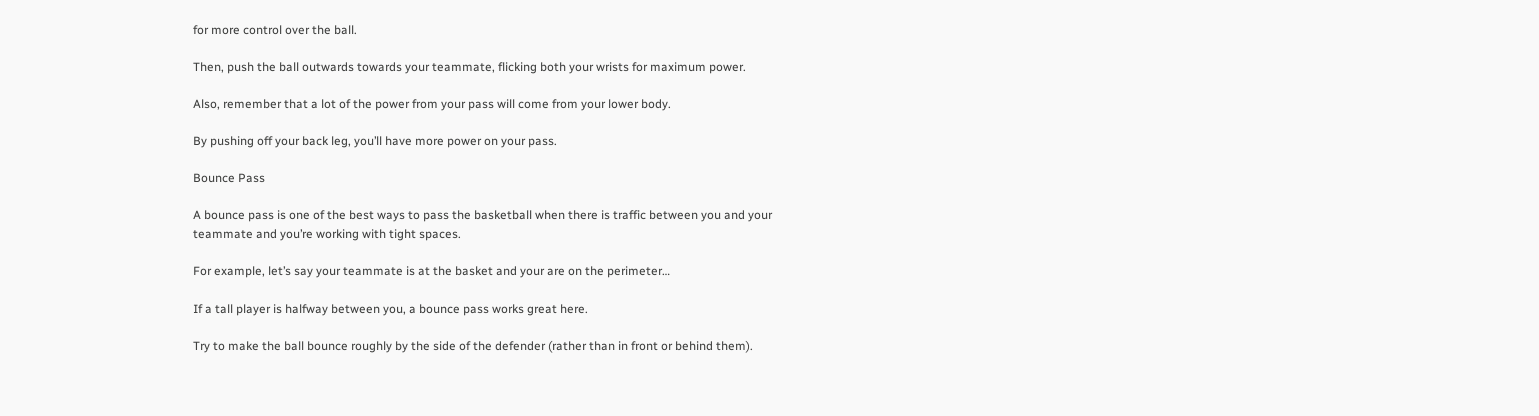for more control over the ball.

Then, push the ball outwards towards your teammate, flicking both your wrists for maximum power.

Also, remember that a lot of the power from your pass will come from your lower body.

By pushing off your back leg, you’ll have more power on your pass.

Bounce Pass

A bounce pass is one of the best ways to pass the basketball when there is traffic between you and your teammate and you’re working with tight spaces.

For example, let’s say your teammate is at the basket and your are on the perimeter…

If a tall player is halfway between you, a bounce pass works great here.

Try to make the ball bounce roughly by the side of the defender (rather than in front or behind them).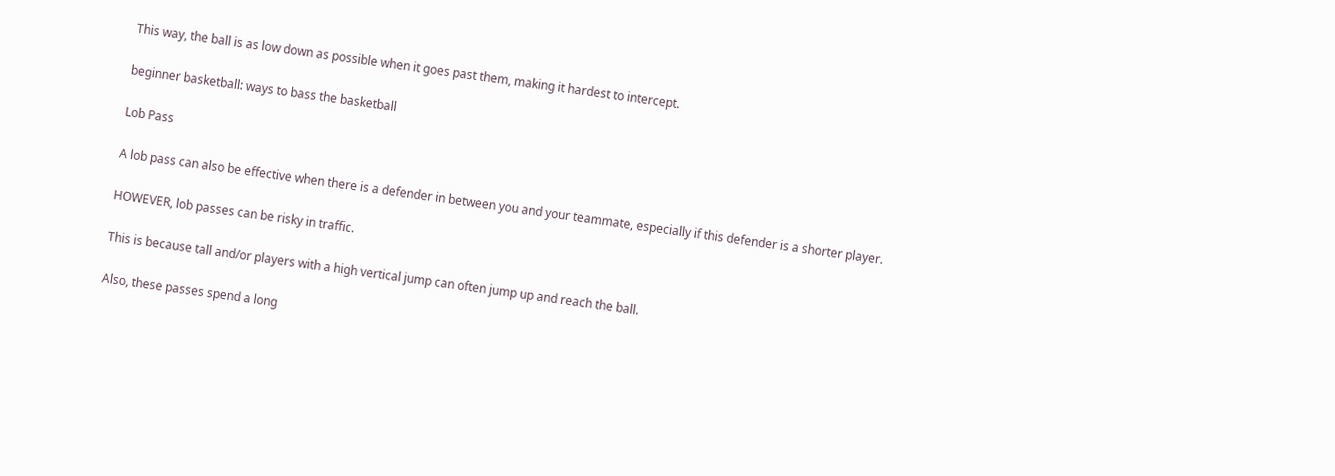This way, the ball is as low down as possible when it goes past them, making it hardest to intercept.

beginner basketball: ways to bass the basketball

Lob Pass

A lob pass can also be effective when there is a defender in between you and your teammate, especially if this defender is a shorter player.

HOWEVER, lob passes can be risky in traffic.

This is because tall and/or players with a high vertical jump can often jump up and reach the ball.

Also, these passes spend a long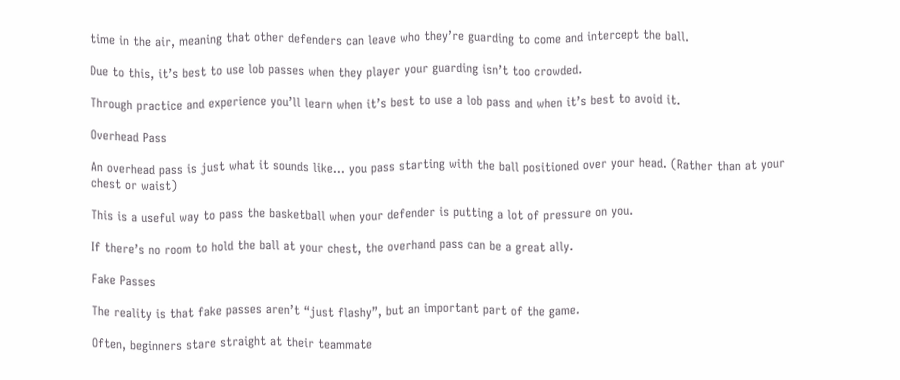time in the air, meaning that other defenders can leave who they’re guarding to come and intercept the ball.

Due to this, it’s best to use lob passes when they player your guarding isn’t too crowded.

Through practice and experience you’ll learn when it’s best to use a lob pass and when it’s best to avoid it.

Overhead Pass

An overhead pass is just what it sounds like… you pass starting with the ball positioned over your head. (Rather than at your chest or waist)

This is a useful way to pass the basketball when your defender is putting a lot of pressure on you.

If there’s no room to hold the ball at your chest, the overhand pass can be a great ally.

Fake Passes

The reality is that fake passes aren’t “just flashy”, but an important part of the game.

Often, beginners stare straight at their teammate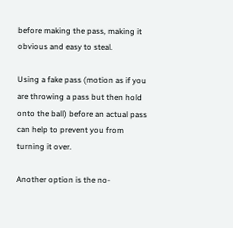before making the pass, making it obvious and easy to steal.

Using a fake pass (motion as if you are throwing a pass but then hold onto the ball) before an actual pass can help to prevent you from turning it over.

Another option is the no-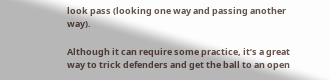look pass (looking one way and passing another way).

Although it can require some practice, it’s a great way to trick defenders and get the ball to an open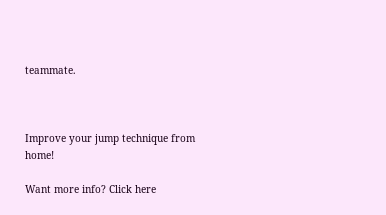teammate.



Improve your jump technique from home!

Want more info? Click here